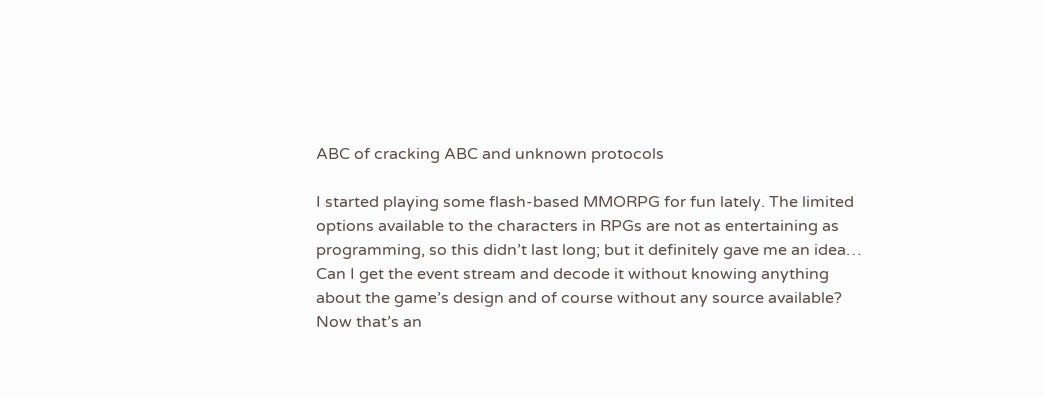ABC of cracking ABC and unknown protocols

I started playing some flash-based MMORPG for fun lately. The limited options available to the characters in RPGs are not as entertaining as programming, so this didn’t last long; but it definitely gave me an idea… Can I get the event stream and decode it without knowing anything about the game’s design and of course without any source available? Now that’s an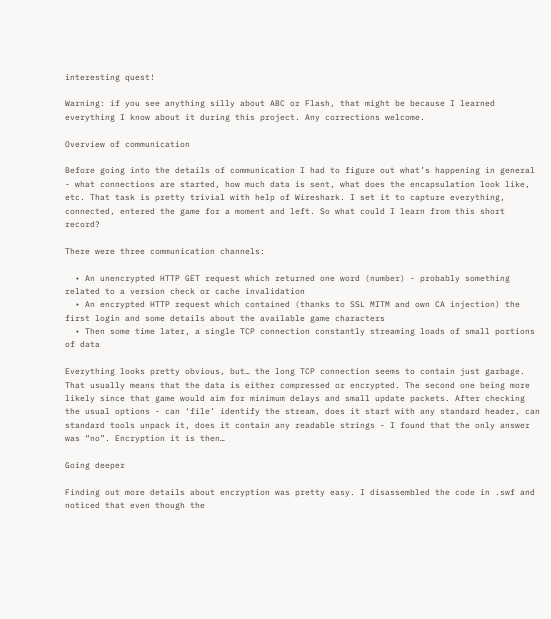interesting quest!

Warning: if you see anything silly about ABC or Flash, that might be because I learned everything I know about it during this project. Any corrections welcome.

Overview of communication

Before going into the details of communication I had to figure out what’s happening in general - what connections are started, how much data is sent, what does the encapsulation look like, etc. That task is pretty trivial with help of Wireshark. I set it to capture everything, connected, entered the game for a moment and left. So what could I learn from this short record?

There were three communication channels:

  • An unencrypted HTTP GET request which returned one word (number) - probably something related to a version check or cache invalidation
  • An encrypted HTTP request which contained (thanks to SSL MITM and own CA injection) the first login and some details about the available game characters
  • Then some time later, a single TCP connection constantly streaming loads of small portions of data

Everything looks pretty obvious, but… the long TCP connection seems to contain just garbage. That usually means that the data is either compressed or encrypted. The second one being more likely since that game would aim for minimum delays and small update packets. After checking the usual options - can ‘file’ identify the stream, does it start with any standard header, can standard tools unpack it, does it contain any readable strings - I found that the only answer was “no”. Encryption it is then…

Going deeper

Finding out more details about encryption was pretty easy. I disassembled the code in .swf and noticed that even though the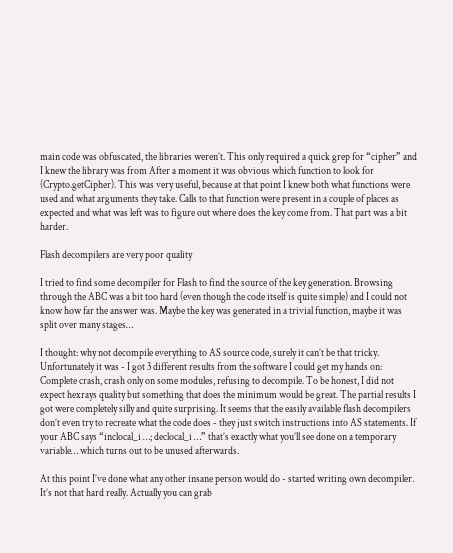main code was obfuscated, the libraries weren’t. This only required a quick grep for “cipher” and I knew the library was from After a moment it was obvious which function to look for (Crypto.getCipher). This was very useful, because at that point I knew both what functions were used and what arguments they take. Calls to that function were present in a couple of places as expected and what was left was to figure out where does the key come from. That part was a bit harder.

Flash decompilers are very poor quality

I tried to find some decompiler for Flash to find the source of the key generation. Browsing through the ABC was a bit too hard (even though the code itself is quite simple) and I could not know how far the answer was. Maybe the key was generated in a trivial function, maybe it was split over many stages…

I thought: why not decompile everything to AS source code, surely it can’t be that tricky. Unfortunately it was - I got 3 different results from the software I could get my hands on: Complete crash, crash only on some modules, refusing to decompile. To be honest, I did not expect hexrays quality but something that does the minimum would be great. The partial results I got were completely silly and quite surprising. It seems that the easily available flash decompilers don’t even try to recreate what the code does - they just switch instructions into AS statements. If your ABC says “inclocal_i …; declocal_i …” that’s exactly what you’ll see done on a temporary variable… which turns out to be unused afterwards.

At this point I’ve done what any other insane person would do - started writing own decompiler. It’s not that hard really. Actually you can grab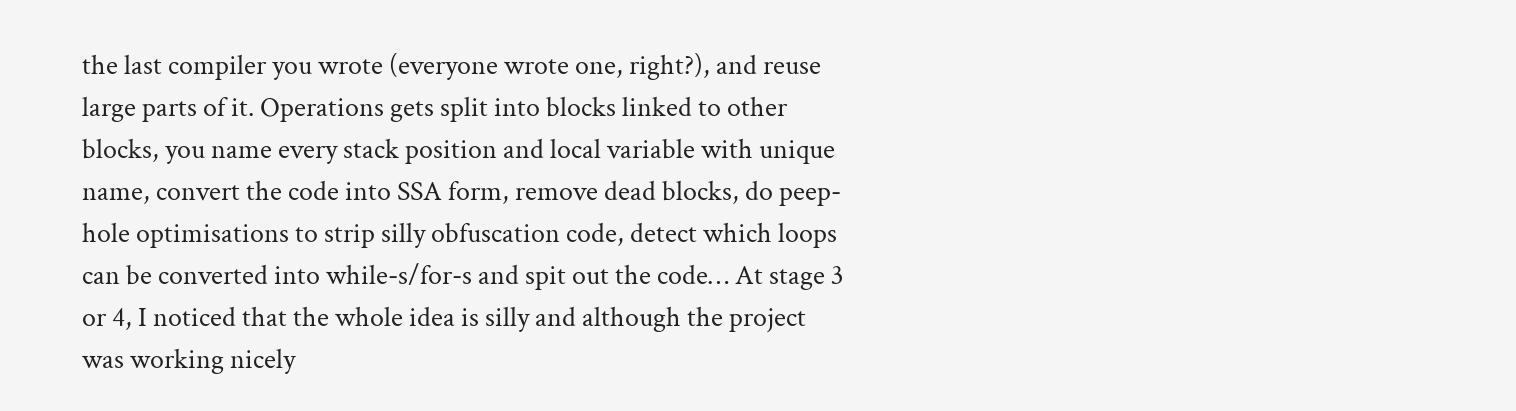the last compiler you wrote (everyone wrote one, right?), and reuse large parts of it. Operations gets split into blocks linked to other blocks, you name every stack position and local variable with unique name, convert the code into SSA form, remove dead blocks, do peep-hole optimisations to strip silly obfuscation code, detect which loops can be converted into while-s/for-s and spit out the code… At stage 3 or 4, I noticed that the whole idea is silly and although the project was working nicely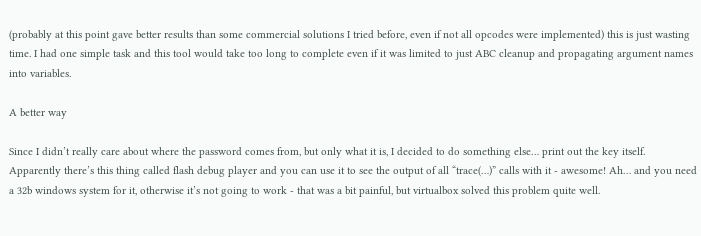(probably at this point gave better results than some commercial solutions I tried before, even if not all opcodes were implemented) this is just wasting time. I had one simple task and this tool would take too long to complete even if it was limited to just ABC cleanup and propagating argument names into variables.

A better way

Since I didn’t really care about where the password comes from, but only what it is, I decided to do something else… print out the key itself. Apparently there’s this thing called flash debug player and you can use it to see the output of all “trace(…)” calls with it - awesome! Ah… and you need a 32b windows system for it, otherwise it’s not going to work - that was a bit painful, but virtualbox solved this problem quite well.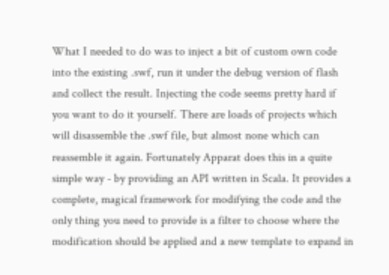What I needed to do was to inject a bit of custom own code into the existing .swf, run it under the debug version of flash and collect the result. Injecting the code seems pretty hard if you want to do it yourself. There are loads of projects which will disassemble the .swf file, but almost none which can reassemble it again. Fortunately Apparat does this in a quite simple way - by providing an API written in Scala. It provides a complete, magical framework for modifying the code and the only thing you need to provide is a filter to choose where the modification should be applied and a new template to expand in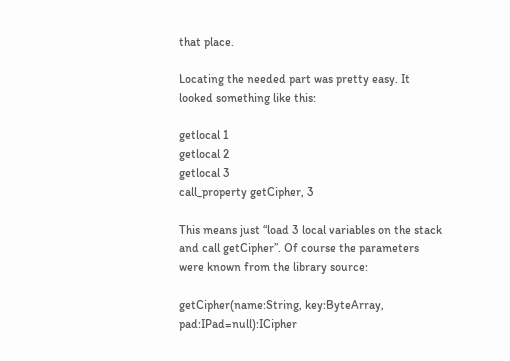that place.

Locating the needed part was pretty easy. It looked something like this:

getlocal 1
getlocal 2
getlocal 3
call_property getCipher, 3

This means just “load 3 local variables on the stack and call getCipher”. Of course the parameters were known from the library source:

getCipher(name:String, key:ByteArray, pad:IPad=null):ICipher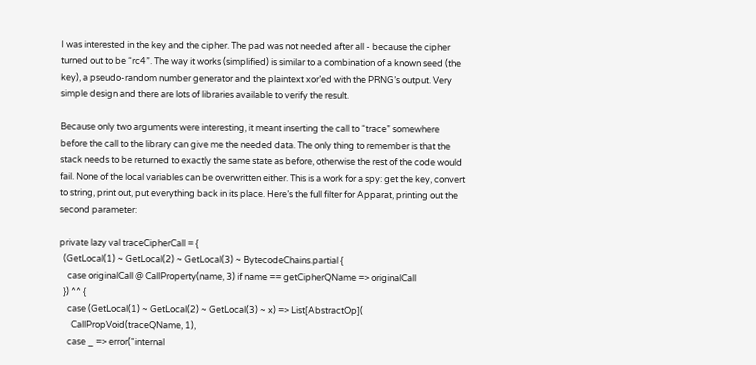I was interested in the key and the cipher. The pad was not needed after all - because the cipher turned out to be “rc4”. The way it works (simplified) is similar to a combination of a known seed (the key), a pseudo-random number generator and the plaintext xor’ed with the PRNG’s output. Very simple design and there are lots of libraries available to verify the result.

Because only two arguments were interesting, it meant inserting the call to “trace” somewhere before the call to the library can give me the needed data. The only thing to remember is that the stack needs to be returned to exactly the same state as before, otherwise the rest of the code would fail. None of the local variables can be overwritten either. This is a work for a spy: get the key, convert to string, print out, put everything back in its place. Here’s the full filter for Apparat, printing out the second parameter:

private lazy val traceCipherCall = {
  (GetLocal(1) ~ GetLocal(2) ~ GetLocal(3) ~ BytecodeChains.partial {
    case originalCall @ CallProperty(name, 3) if name == getCipherQName => originalCall
  }) ^^ {
    case (GetLocal(1) ~ GetLocal(2) ~ GetLocal(3) ~ x) => List[AbstractOp](
      CallPropVoid(traceQName, 1),
    case _ => error("internal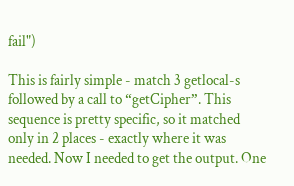fail")

This is fairly simple - match 3 getlocal-s followed by a call to “getCipher”. This sequence is pretty specific, so it matched only in 2 places - exactly where it was needed. Now I needed to get the output. One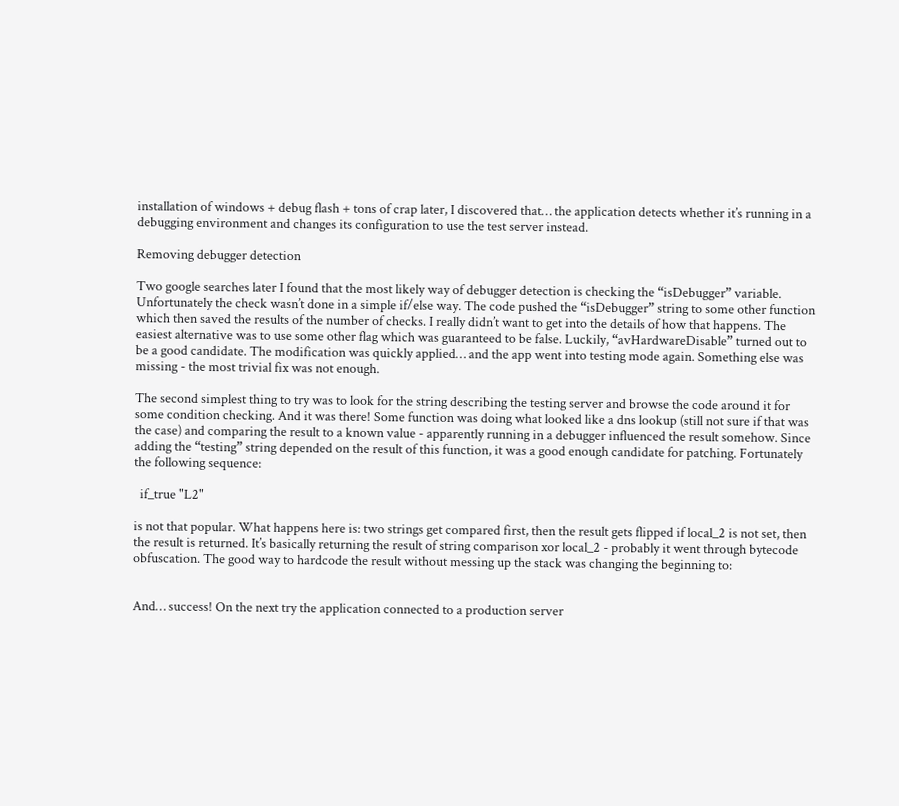installation of windows + debug flash + tons of crap later, I discovered that… the application detects whether it’s running in a debugging environment and changes its configuration to use the test server instead.

Removing debugger detection

Two google searches later I found that the most likely way of debugger detection is checking the “isDebugger” variable. Unfortunately the check wasn’t done in a simple if/else way. The code pushed the “isDebugger” string to some other function which then saved the results of the number of checks. I really didn’t want to get into the details of how that happens. The easiest alternative was to use some other flag which was guaranteed to be false. Luckily, “avHardwareDisable” turned out to be a good candidate. The modification was quickly applied… and the app went into testing mode again. Something else was missing - the most trivial fix was not enough.

The second simplest thing to try was to look for the string describing the testing server and browse the code around it for some condition checking. And it was there! Some function was doing what looked like a dns lookup (still not sure if that was the case) and comparing the result to a known value - apparently running in a debugger influenced the result somehow. Since adding the “testing” string depended on the result of this function, it was a good enough candidate for patching. Fortunately the following sequence:

  if_true "L2"

is not that popular. What happens here is: two strings get compared first, then the result gets flipped if local_2 is not set, then the result is returned. It’s basically returning the result of string comparison xor local_2 - probably it went through bytecode obfuscation. The good way to hardcode the result without messing up the stack was changing the beginning to:


And… success! On the next try the application connected to a production server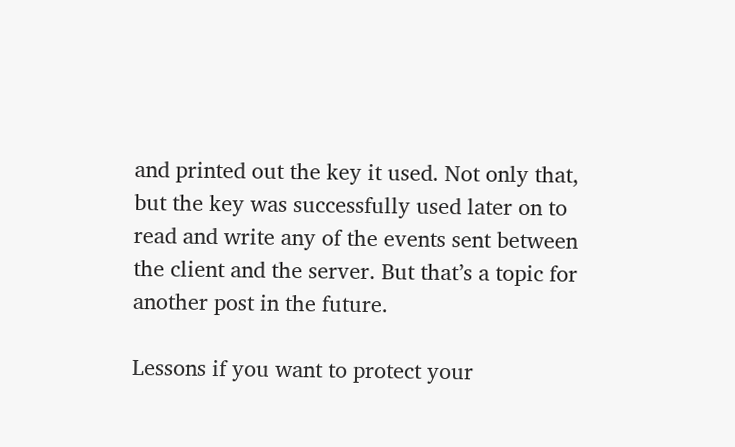and printed out the key it used. Not only that, but the key was successfully used later on to read and write any of the events sent between the client and the server. But that’s a topic for another post in the future.

Lessons if you want to protect your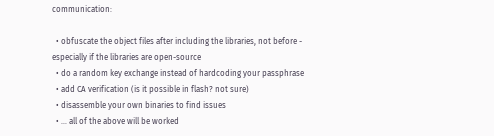communication:

  • obfuscate the object files after including the libraries, not before - especially if the libraries are open-source
  • do a random key exchange instead of hardcoding your passphrase
  • add CA verification (is it possible in flash? not sure)
  • disassemble your own binaries to find issues
  • … all of the above will be worked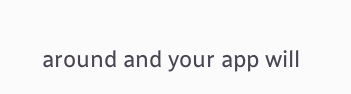around and your app will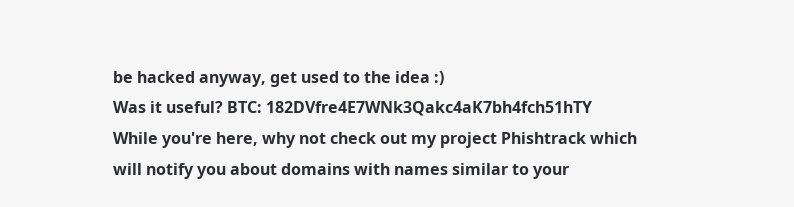be hacked anyway, get used to the idea :)
Was it useful? BTC: 182DVfre4E7WNk3Qakc4aK7bh4fch51hTY
While you're here, why not check out my project Phishtrack which will notify you about domains with names similar to your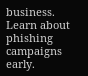business. Learn about phishing campaigns early.